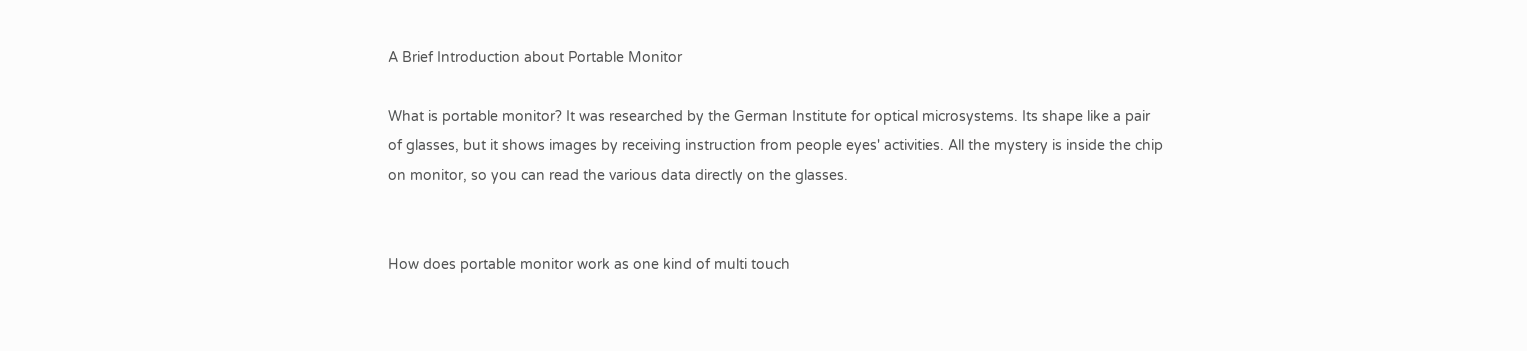A Brief Introduction about Portable Monitor

What is portable monitor? It was researched by the German Institute for optical microsystems. Its shape like a pair of glasses, but it shows images by receiving instruction from people eyes' activities. All the mystery is inside the chip on monitor, so you can read the various data directly on the glasses.


How does portable monitor work as one kind of multi touch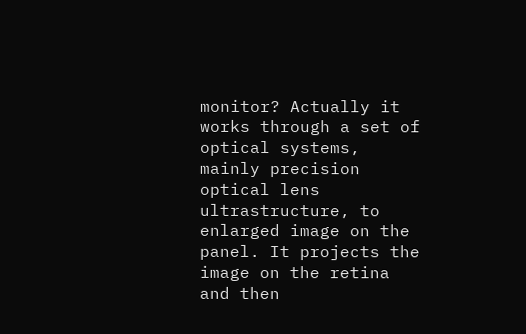monitor? Actually it works through a set of optical systems, mainly precision optical lens ultrastructure, to enlarged image on the panel. It projects the image on the retina and then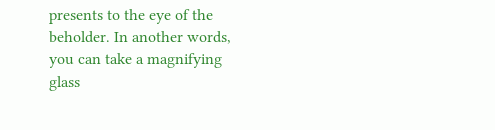presents to the eye of the beholder. In another words, you can take a magnifying glass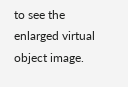to see the enlarged virtual object image.